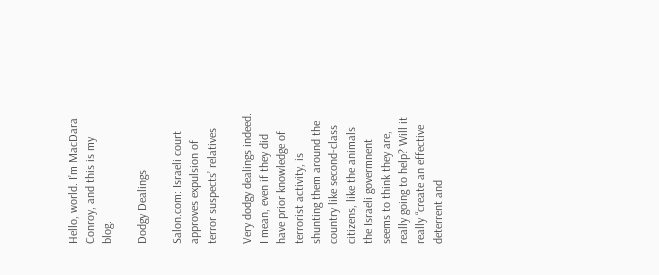Hello, world. I’m MacDara Conroy, and this is my blog.

Dodgy Dealings

Salon.com: Israeli court approves expulsion of terror suspects’ relatives

Very dodgy dealings indeed. I mean, even if they did have prior knowledge of terrorist activity, is shunting them around the country like second-class citizens, like the animals the Israeli govermnent seems to think they are, really going to help? Will it really “create an effective deterrent and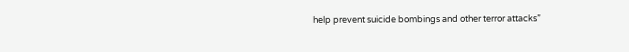help prevent suicide bombings and other terror attacks”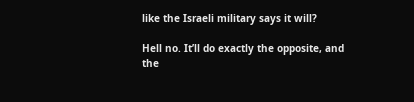like the Israeli military says it will?

Hell no. It’ll do exactly the opposite, and the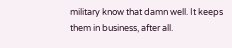military know that damn well. It keeps them in business, after all.